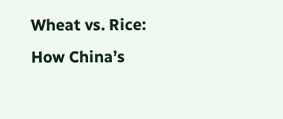Wheat vs. Rice: How China’s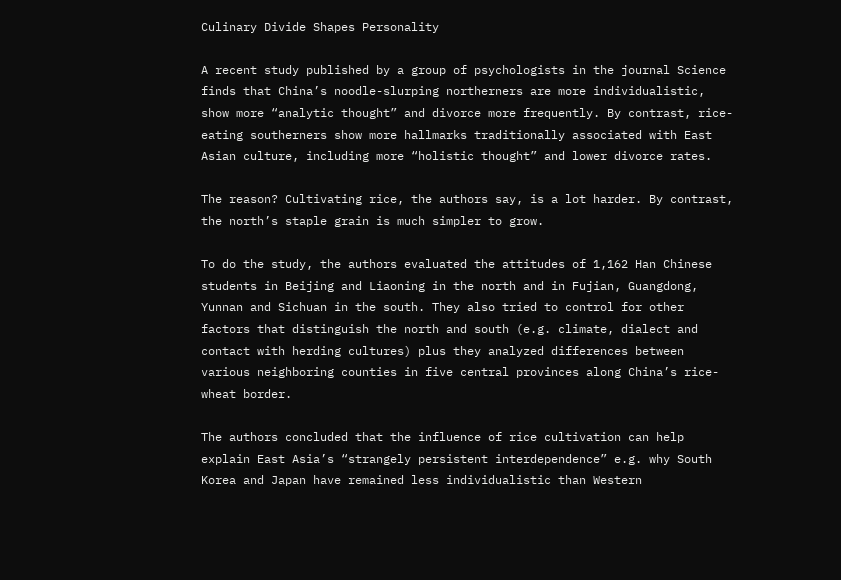Culinary Divide Shapes Personality

A recent study published by a group of psychologists in the journal Science finds that China’s noodle-slurping northerners are more individualistic, show more “analytic thought” and divorce more frequently. By contrast, rice-eating southerners show more hallmarks traditionally associated with East Asian culture, including more “holistic thought” and lower divorce rates.

The reason? Cultivating rice, the authors say, is a lot harder. By contrast, the north’s staple grain is much simpler to grow.

To do the study, the authors evaluated the attitudes of 1,162 Han Chinese students in Beijing and Liaoning in the north and in Fujian, Guangdong, Yunnan and Sichuan in the south. They also tried to control for other factors that distinguish the north and south (e.g. climate, dialect and contact with herding cultures) plus they analyzed differences between various neighboring counties in five central provinces along China’s rice-wheat border.

The authors concluded that the influence of rice cultivation can help explain East Asia’s “strangely persistent interdependence” e.g. why South Korea and Japan have remained less individualistic than Western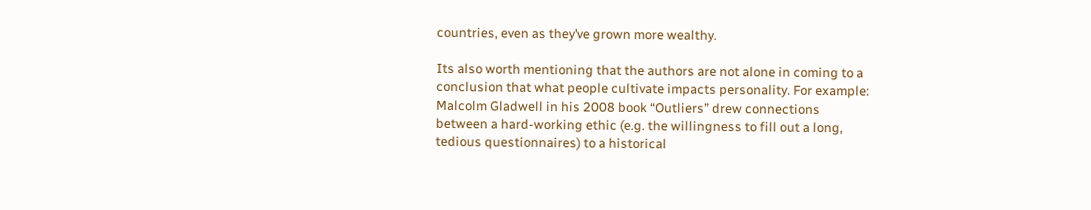countries, even as they’ve grown more wealthy.

Its also worth mentioning that the authors are not alone in coming to a conclusion that what people cultivate impacts personality. For example: Malcolm Gladwell in his 2008 book “Outliers” drew connections between a hard-working ethic (e.g. the willingness to fill out a long, tedious questionnaires) to a historical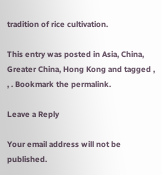tradition of rice cultivation.

This entry was posted in Asia, China, Greater China, Hong Kong and tagged , , . Bookmark the permalink.

Leave a Reply

Your email address will not be published.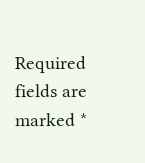Required fields are marked *